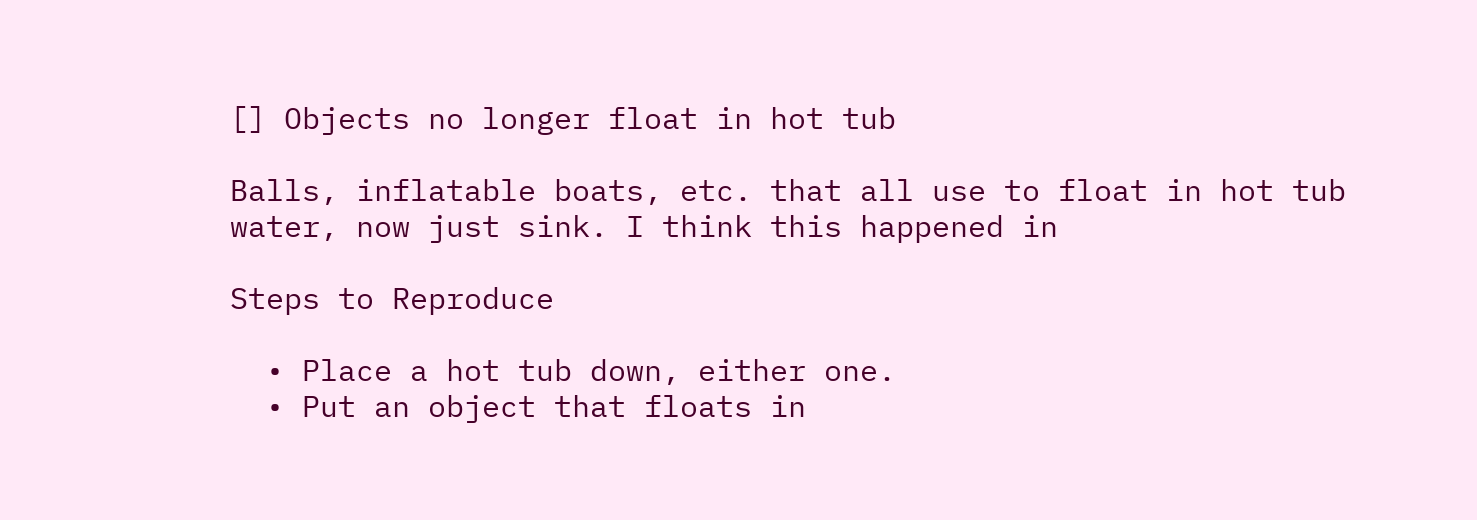[] Objects no longer float in hot tub

Balls, inflatable boats, etc. that all use to float in hot tub water, now just sink. I think this happened in

Steps to Reproduce

  • Place a hot tub down, either one.
  • Put an object that floats in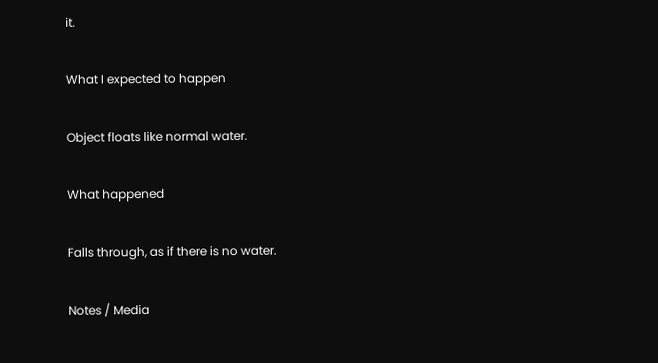it.

What I expected to happen

Object floats like normal water.

What happened

Falls through, as if there is no water.

Notes / Media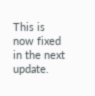This is now fixed in the next update.